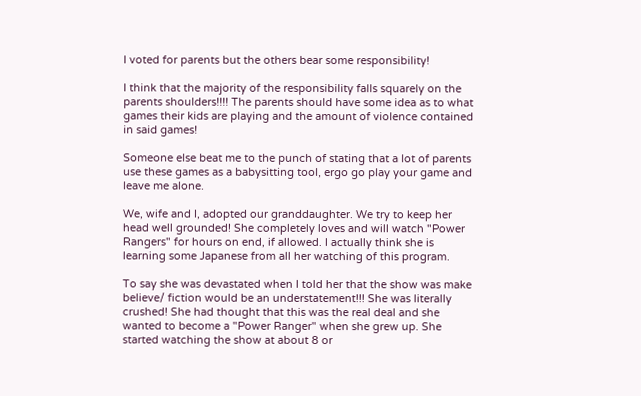I voted for parents but the others bear some responsibility!

I think that the majority of the responsibility falls squarely on the parents shoulders!!!! The parents should have some idea as to what games their kids are playing and the amount of violence contained in said games!

Someone else beat me to the punch of stating that a lot of parents use these games as a babysitting tool, ergo go play your game and leave me alone.

We, wife and I, adopted our granddaughter. We try to keep her head well grounded! She completely loves and will watch "Power Rangers" for hours on end, if allowed. I actually think she is learning some Japanese from all her watching of this program.

To say she was devastated when I told her that the show was make believe/ fiction would be an understatement!!! She was literally crushed! She had thought that this was the real deal and she wanted to become a "Power Ranger" when she grew up. She started watching the show at about 8 or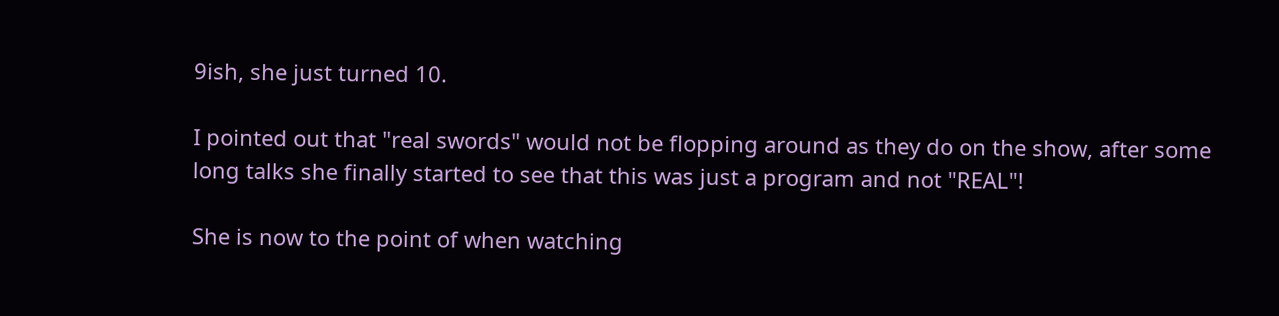9ish, she just turned 10.

I pointed out that "real swords" would not be flopping around as they do on the show, after some long talks she finally started to see that this was just a program and not "REAL"!

She is now to the point of when watching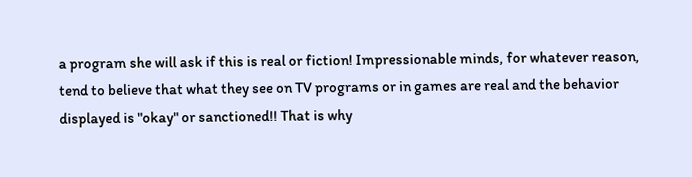a program she will ask if this is real or fiction! Impressionable minds, for whatever reason, tend to believe that what they see on TV programs or in games are real and the behavior displayed is "okay" or sanctioned!! That is why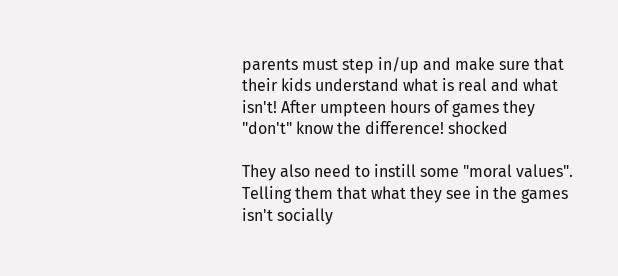parents must step in/up and make sure that their kids understand what is real and what isn't! After umpteen hours of games they "don't" know the difference! shocked

They also need to instill some "moral values". Telling them that what they see in the games isn't socially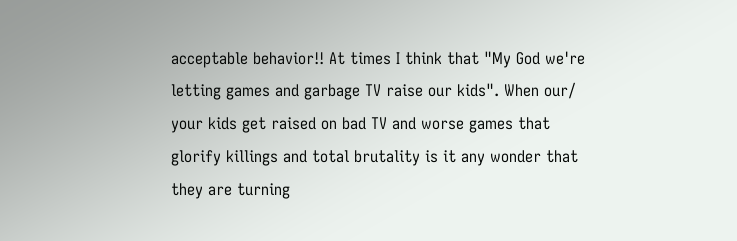acceptable behavior!! At times I think that "My God we're letting games and garbage TV raise our kids". When our/ your kids get raised on bad TV and worse games that glorify killings and total brutality is it any wonder that they are turning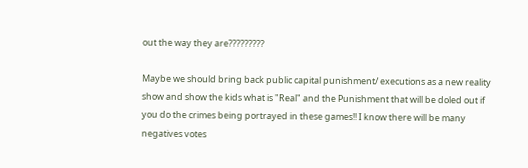out the way they are?????????

Maybe we should bring back public capital punishment/ executions as a new reality show and show the kids what is "Real" and the Punishment that will be doled out if you do the crimes being portrayed in these games!! I know there will be many negatives votes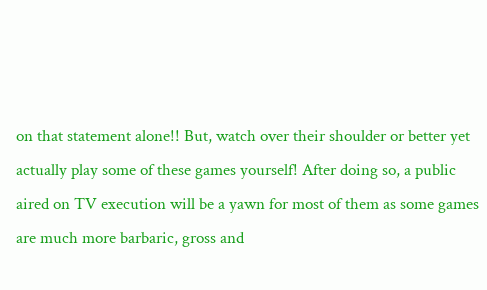on that statement alone!! But, watch over their shoulder or better yet actually play some of these games yourself! After doing so, a public aired on TV execution will be a yawn for most of them as some games are much more barbaric, gross and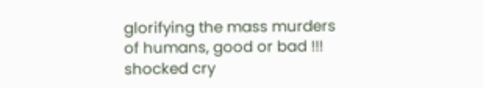glorifying the mass murders of humans, good or bad !!! shocked cry